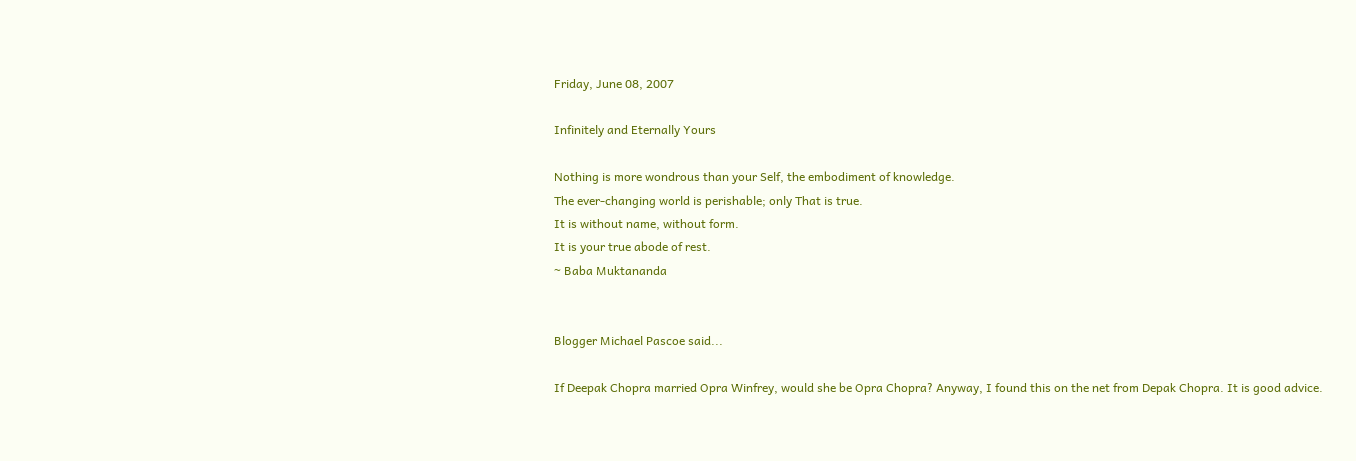Friday, June 08, 2007

Infinitely and Eternally Yours

Nothing is more wondrous than your Self, the embodiment of knowledge.
The ever-changing world is perishable; only That is true.
It is without name, without form.
It is your true abode of rest.
~ Baba Muktananda


Blogger Michael Pascoe said...

If Deepak Chopra married Opra Winfrey, would she be Opra Chopra? Anyway, I found this on the net from Depak Chopra. It is good advice.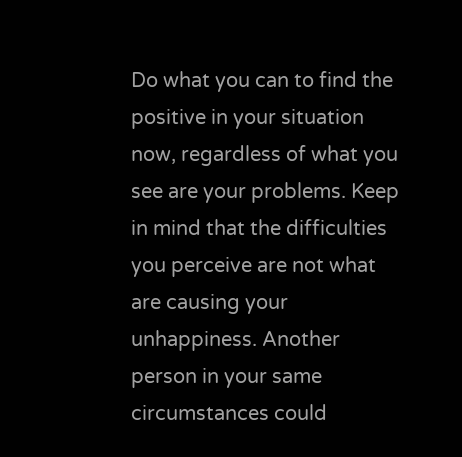Do what you can to find the positive in your situation now, regardless of what you see are your problems. Keep in mind that the difficulties you perceive are not what are causing your unhappiness. Another person in your same circumstances could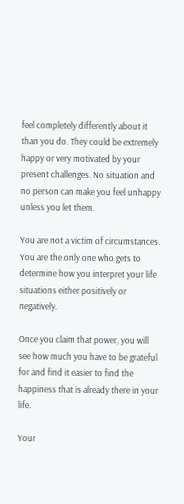feel completely differently about it than you do. They could be extremely happy or very motivated by your present challenges. No situation and no person can make you feel unhappy unless you let them.

You are not a victim of circumstances. You are the only one who gets to determine how you interpret your life situations either positively or negatively.

Once you claim that power, you will see how much you have to be grateful for and find it easier to find the happiness that is already there in your life.

Your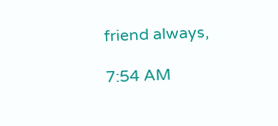friend always,

7:54 AM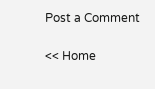Post a Comment

<< Home